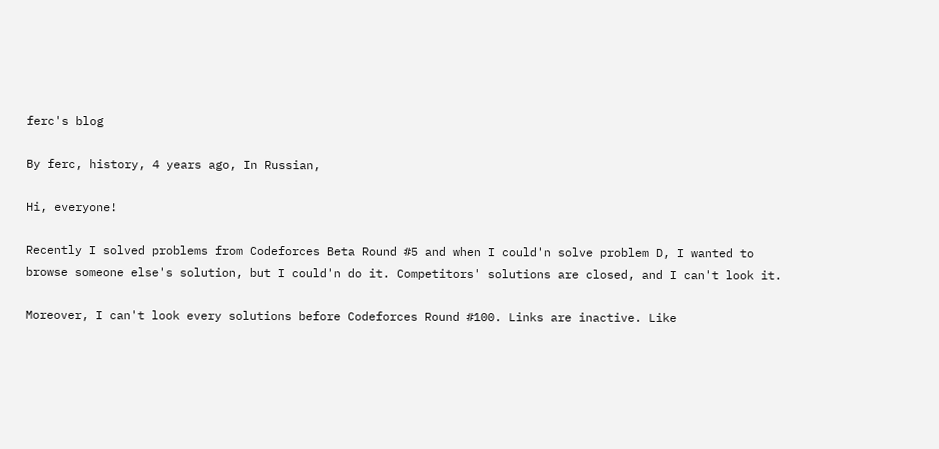ferc's blog

By ferc, history, 4 years ago, In Russian,

Hi, everyone!

Recently I solved problems from Codeforces Beta Round #5 and when I could'n solve problem D, I wanted to browse someone else's solution, but I could'n do it. Competitors' solutions are closed, and I can't look it.

Moreover, I can't look every solutions before Codeforces Round #100. Links are inactive. Like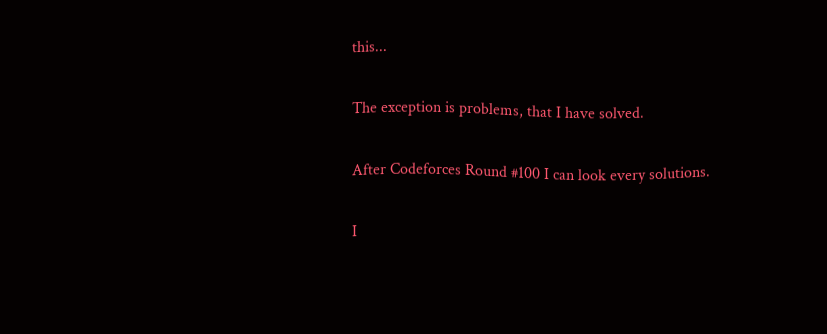this...

The exception is problems, that I have solved.

After Codeforces Round #100 I can look every solutions.

I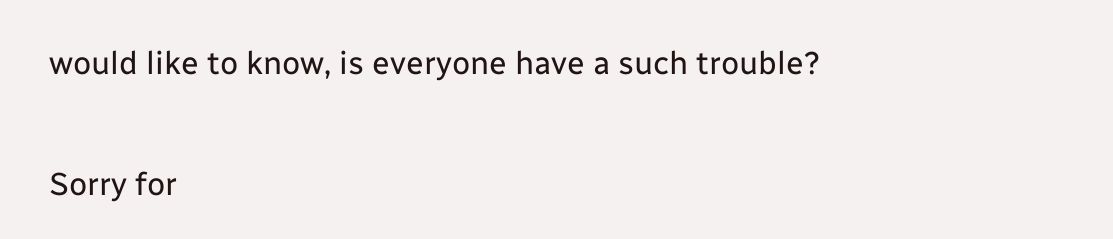would like to know, is everyone have a such trouble?

Sorry for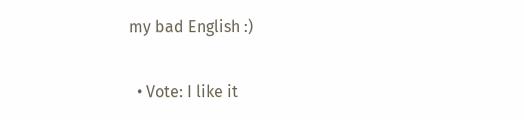my bad English :)

  • Vote: I like it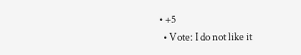• +5
  • Vote: I do not like it